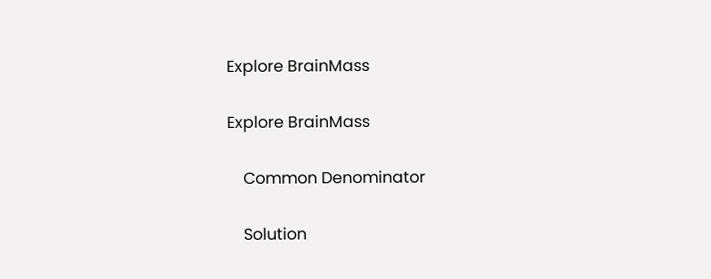Explore BrainMass

Explore BrainMass

    Common Denominator

    Solution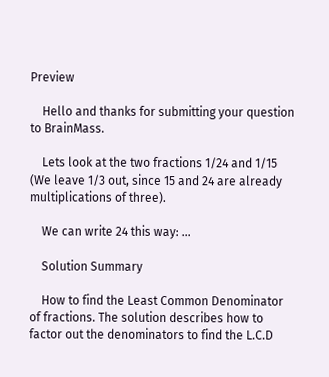Preview

    Hello and thanks for submitting your question to BrainMass.

    Lets look at the two fractions 1/24 and 1/15 (We leave 1/3 out, since 15 and 24 are already multiplications of three).

    We can write 24 this way: ...

    Solution Summary

    How to find the Least Common Denominator of fractions. The solution describes how to factor out the denominators to find the L.C.D